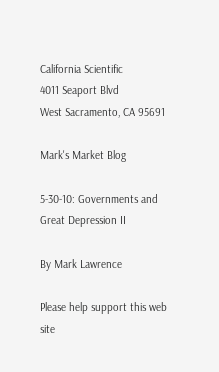California Scientific
4011 Seaport Blvd
West Sacramento, CA 95691

Mark's Market Blog

5-30-10: Governments and Great Depression II

By Mark Lawrence

Please help support this web site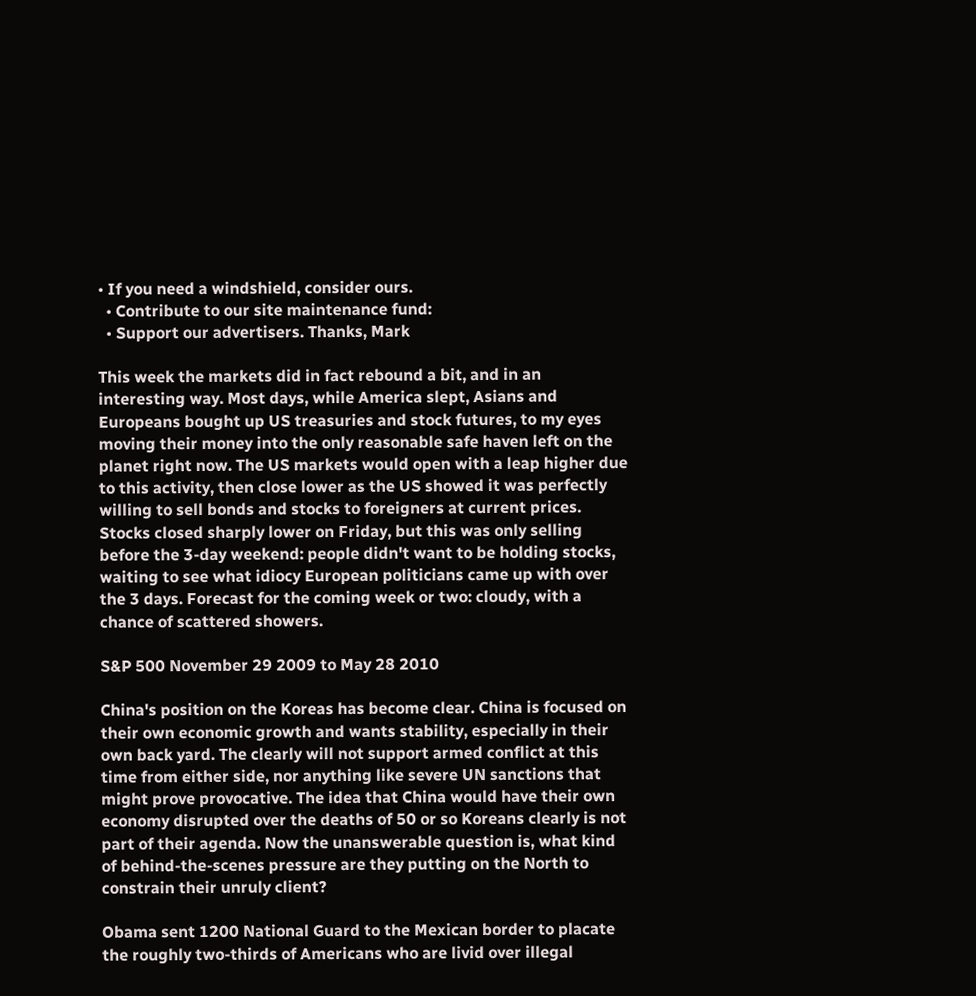• If you need a windshield, consider ours.
  • Contribute to our site maintenance fund:
  • Support our advertisers. Thanks, Mark

This week the markets did in fact rebound a bit, and in an interesting way. Most days, while America slept, Asians and Europeans bought up US treasuries and stock futures, to my eyes moving their money into the only reasonable safe haven left on the planet right now. The US markets would open with a leap higher due to this activity, then close lower as the US showed it was perfectly willing to sell bonds and stocks to foreigners at current prices. Stocks closed sharply lower on Friday, but this was only selling before the 3-day weekend: people didn't want to be holding stocks, waiting to see what idiocy European politicians came up with over the 3 days. Forecast for the coming week or two: cloudy, with a chance of scattered showers.

S&P 500 November 29 2009 to May 28 2010

China's position on the Koreas has become clear. China is focused on their own economic growth and wants stability, especially in their own back yard. The clearly will not support armed conflict at this time from either side, nor anything like severe UN sanctions that might prove provocative. The idea that China would have their own economy disrupted over the deaths of 50 or so Koreans clearly is not part of their agenda. Now the unanswerable question is, what kind of behind-the-scenes pressure are they putting on the North to constrain their unruly client?

Obama sent 1200 National Guard to the Mexican border to placate the roughly two-thirds of Americans who are livid over illegal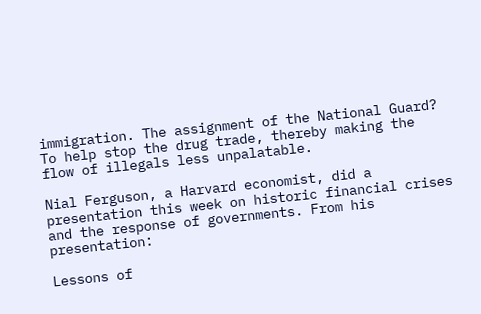immigration. The assignment of the National Guard? To help stop the drug trade, thereby making the flow of illegals less unpalatable.

Nial Ferguson, a Harvard economist, did a presentation this week on historic financial crises and the response of governments. From his presentation:

Lessons of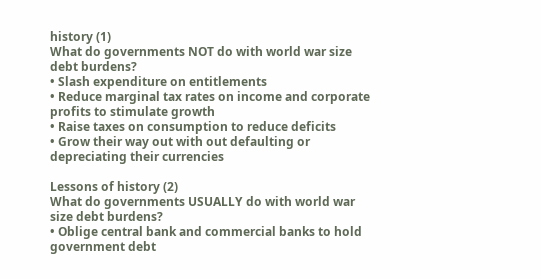history (1)
What do governments NOT do with world war size debt burdens?
• Slash expenditure on entitlements
• Reduce marginal tax rates on income and corporate profits to stimulate growth
• Raise taxes on consumption to reduce deficits
• Grow their way out with out defaulting or depreciating their currencies

Lessons of history (2)
What do governments USUALLY do with world war size debt burdens?
• Oblige central bank and commercial banks to hold government debt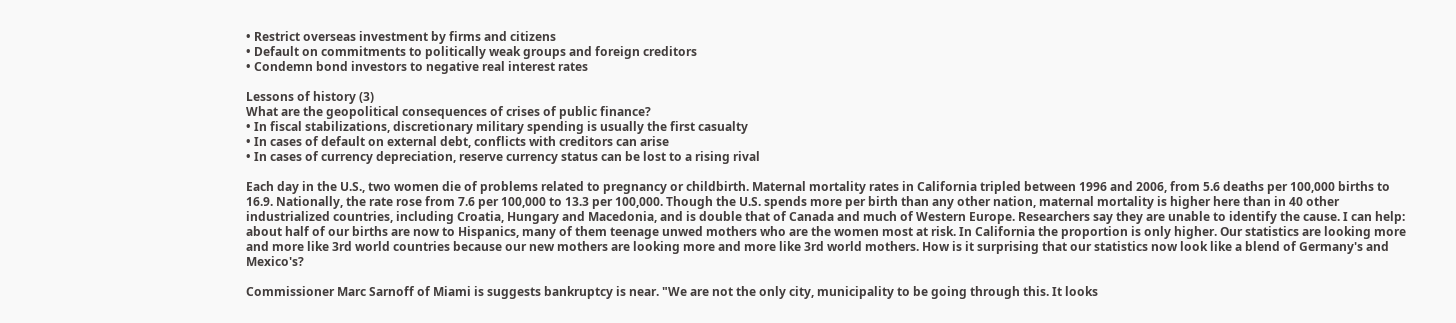• Restrict overseas investment by firms and citizens
• Default on commitments to politically weak groups and foreign creditors
• Condemn bond investors to negative real interest rates

Lessons of history (3)
What are the geopolitical consequences of crises of public finance?
• In fiscal stabilizations, discretionary military spending is usually the first casualty
• In cases of default on external debt, conflicts with creditors can arise
• In cases of currency depreciation, reserve currency status can be lost to a rising rival

Each day in the U.S., two women die of problems related to pregnancy or childbirth. Maternal mortality rates in California tripled between 1996 and 2006, from 5.6 deaths per 100,000 births to 16.9. Nationally, the rate rose from 7.6 per 100,000 to 13.3 per 100,000. Though the U.S. spends more per birth than any other nation, maternal mortality is higher here than in 40 other industrialized countries, including Croatia, Hungary and Macedonia, and is double that of Canada and much of Western Europe. Researchers say they are unable to identify the cause. I can help: about half of our births are now to Hispanics, many of them teenage unwed mothers who are the women most at risk. In California the proportion is only higher. Our statistics are looking more and more like 3rd world countries because our new mothers are looking more and more like 3rd world mothers. How is it surprising that our statistics now look like a blend of Germany's and Mexico's?

Commissioner Marc Sarnoff of Miami is suggests bankruptcy is near. "We are not the only city, municipality to be going through this. It looks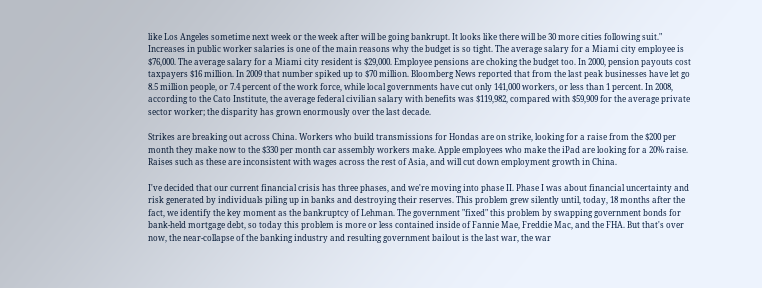like Los Angeles sometime next week or the week after will be going bankrupt. It looks like there will be 30 more cities following suit." Increases in public worker salaries is one of the main reasons why the budget is so tight. The average salary for a Miami city employee is $76,000. The average salary for a Miami city resident is $29,000. Employee pensions are choking the budget too. In 2000, pension payouts cost taxpayers $16 million. In 2009 that number spiked up to $70 million. Bloomberg News reported that from the last peak businesses have let go 8.5 million people, or 7.4 percent of the work force, while local governments have cut only 141,000 workers, or less than 1 percent. In 2008, according to the Cato Institute, the average federal civilian salary with benefits was $119,982, compared with $59,909 for the average private sector worker; the disparity has grown enormously over the last decade.

Strikes are breaking out across China. Workers who build transmissions for Hondas are on strike, looking for a raise from the $200 per month they make now to the $330 per month car assembly workers make. Apple employees who make the iPad are looking for a 20% raise. Raises such as these are inconsistent with wages across the rest of Asia, and will cut down employment growth in China.

I've decided that our current financial crisis has three phases, and we're moving into phase II. Phase I was about financial uncertainty and risk generated by individuals piling up in banks and destroying their reserves. This problem grew silently until, today, 18 months after the fact, we identify the key moment as the bankruptcy of Lehman. The government "fixed" this problem by swapping government bonds for bank-held mortgage debt, so today this problem is more or less contained inside of Fannie Mae, Freddie Mac, and the FHA. But that's over now, the near-collapse of the banking industry and resulting government bailout is the last war, the war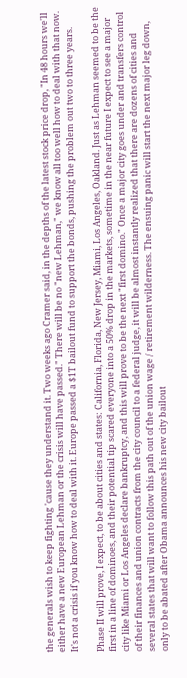the generals wish to keep fighting 'cause they understand it. Two weeks ago Cramer said, in the depths of the latest stock price drop, "In 48 hours we'll either have a new European Lehman or the crisis will have passed." There will be no "new Lehman," we know all too well how to deal with that now. It's not a crisis if you know how to deal with it. Europe passed a $1T bailout fund to support the bonds, pushing the problem out two to three years.

Phase II will prove, I expect, to be about cities and states: California, Florida, New Jersey, Miami, Los Angeles, Oakland. Just as Lehman seemed to be the first in a line of dominoes, and their potential tip scared everyone into a 50% drop in the markets, sometime in the near future I expect to see a major city like Miami or Los Angeles declare bankruptcy, and this will prove to be the next "first domino." Once a major city goes under and transfers control of their finances and union contracts from the city council to a federal judge, it will be almost instantly realized that there are dozens of cities and several states that will want to follow this path out of the union wage / retirement wilderness. The ensuing panic will start the next major leg down, only to be abated after Obama announces his new city bailout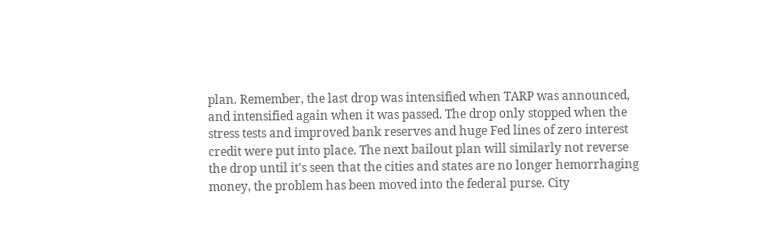plan. Remember, the last drop was intensified when TARP was announced, and intensified again when it was passed. The drop only stopped when the stress tests and improved bank reserves and huge Fed lines of zero interest credit were put into place. The next bailout plan will similarly not reverse the drop until it's seen that the cities and states are no longer hemorrhaging money, the problem has been moved into the federal purse. City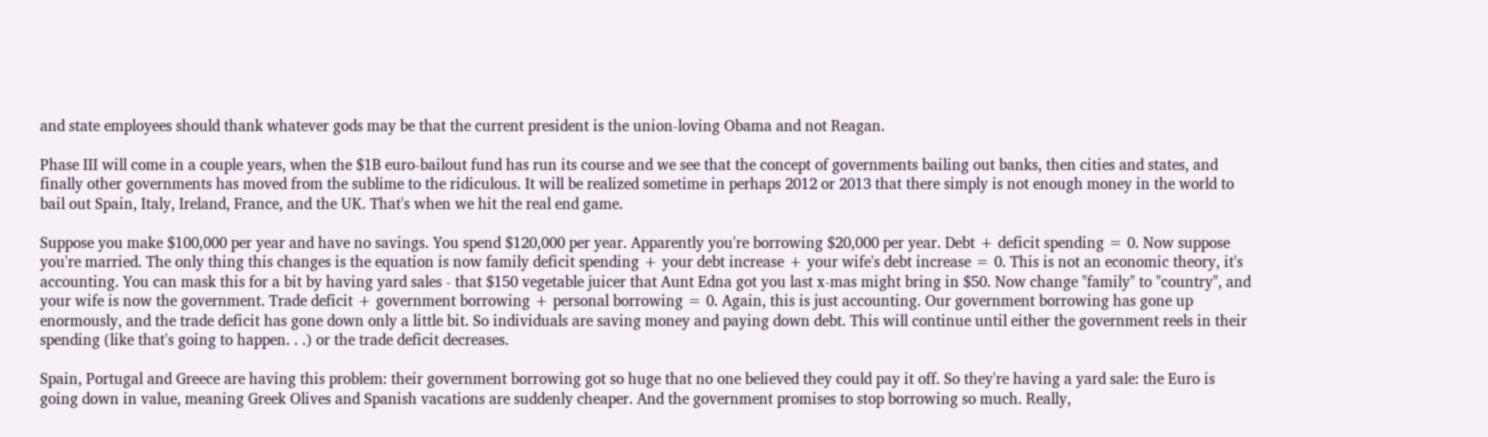and state employees should thank whatever gods may be that the current president is the union-loving Obama and not Reagan.

Phase III will come in a couple years, when the $1B euro-bailout fund has run its course and we see that the concept of governments bailing out banks, then cities and states, and finally other governments has moved from the sublime to the ridiculous. It will be realized sometime in perhaps 2012 or 2013 that there simply is not enough money in the world to bail out Spain, Italy, Ireland, France, and the UK. That's when we hit the real end game.

Suppose you make $100,000 per year and have no savings. You spend $120,000 per year. Apparently you're borrowing $20,000 per year. Debt + deficit spending = 0. Now suppose you're married. The only thing this changes is the equation is now family deficit spending + your debt increase + your wife's debt increase = 0. This is not an economic theory, it's accounting. You can mask this for a bit by having yard sales - that $150 vegetable juicer that Aunt Edna got you last x-mas might bring in $50. Now change "family" to "country", and your wife is now the government. Trade deficit + government borrowing + personal borrowing = 0. Again, this is just accounting. Our government borrowing has gone up enormously, and the trade deficit has gone down only a little bit. So individuals are saving money and paying down debt. This will continue until either the government reels in their spending (like that's going to happen. . .) or the trade deficit decreases.

Spain, Portugal and Greece are having this problem: their government borrowing got so huge that no one believed they could pay it off. So they're having a yard sale: the Euro is going down in value, meaning Greek Olives and Spanish vacations are suddenly cheaper. And the government promises to stop borrowing so much. Really,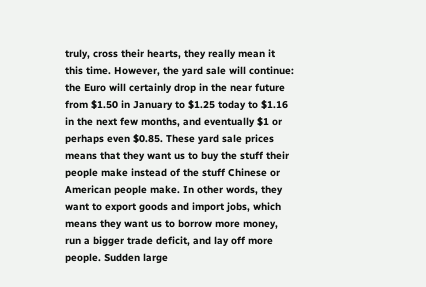truly, cross their hearts, they really mean it this time. However, the yard sale will continue: the Euro will certainly drop in the near future from $1.50 in January to $1.25 today to $1.16 in the next few months, and eventually $1 or perhaps even $0.85. These yard sale prices means that they want us to buy the stuff their people make instead of the stuff Chinese or American people make. In other words, they want to export goods and import jobs, which means they want us to borrow more money, run a bigger trade deficit, and lay off more people. Sudden large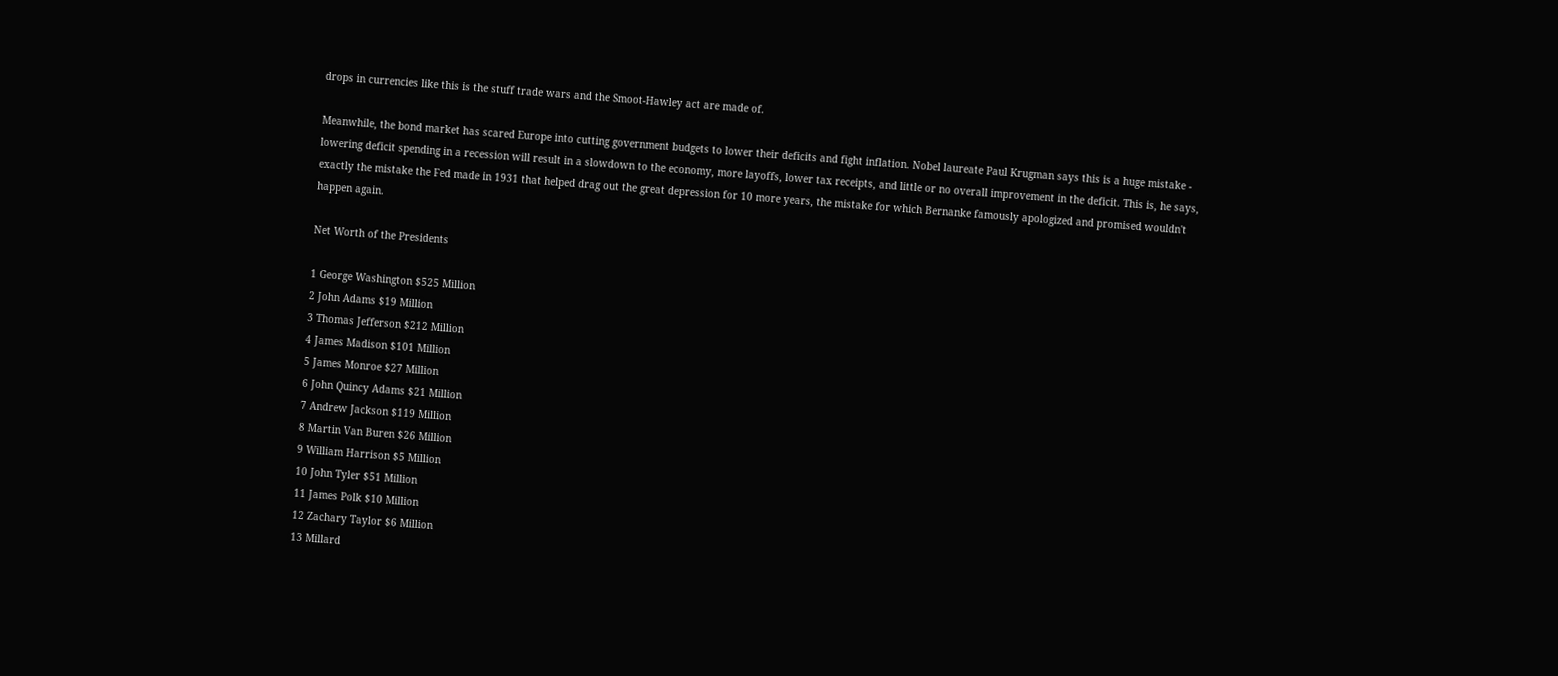drops in currencies like this is the stuff trade wars and the Smoot-Hawley act are made of.

Meanwhile, the bond market has scared Europe into cutting government budgets to lower their deficits and fight inflation. Nobel laureate Paul Krugman says this is a huge mistake - lowering deficit spending in a recession will result in a slowdown to the economy, more layoffs, lower tax receipts, and little or no overall improvement in the deficit. This is, he says, exactly the mistake the Fed made in 1931 that helped drag out the great depression for 10 more years, the mistake for which Bernanke famously apologized and promised wouldn't happen again.

Net Worth of the Presidents

1 George Washington $525 Million
2 John Adams $19 Million
3 Thomas Jefferson $212 Million
4 James Madison $101 Million
5 James Monroe $27 Million
6 John Quincy Adams $21 Million
7 Andrew Jackson $119 Million
8 Martin Van Buren $26 Million
9 William Harrison $5 Million
10 John Tyler $51 Million
11 James Polk $10 Million
12 Zachary Taylor $6 Million
13 Millard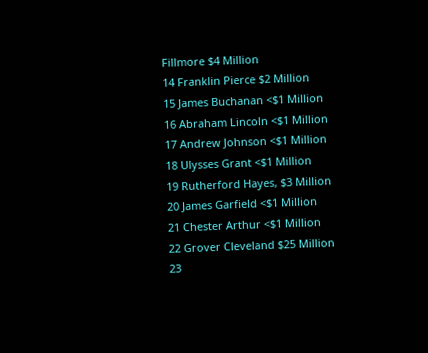Fillmore $4 Million
14 Franklin Pierce $2 Million
15 James Buchanan <$1 Million
16 Abraham Lincoln <$1 Million
17 Andrew Johnson <$1 Million
18 Ulysses Grant <$1 Million
19 Rutherford Hayes, $3 Million
20 James Garfield <$1 Million
21 Chester Arthur <$1 Million
22 Grover Cleveland $25 Million
23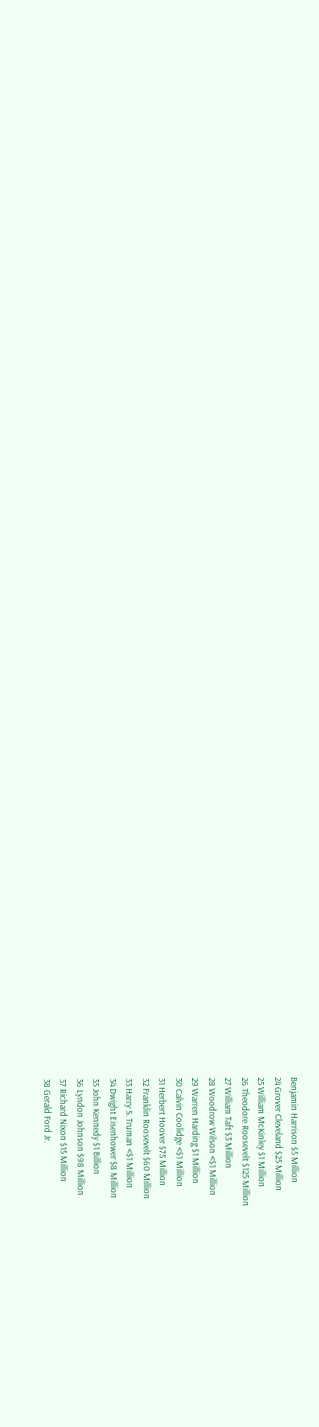Benjamin Harrison $5 Million
24 Grover Cleveland $25 Million
25 William McKinley $1 Million
26 Theodore Roosevelt $125 Million
27 William Taft $3 Million
28 Woodrow Wilson <$1 Million
29 Warren Harding $1 Million
30 Calvin Coolidge <$1 Million
31 Herbert Hoover $75 Million
32 Franklin Roosevelt $60 Million
33 Harry S. Truman <$1 Million
34 Dwight Eisenhower $8 Million
35 John Kennedy $1 Billion
36 Lyndon Johnson $98 Million
37 Richard Nixon $15 Million
38 Gerald Ford Jr.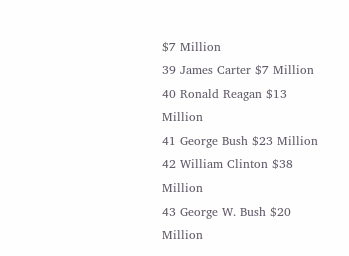$7 Million
39 James Carter $7 Million
40 Ronald Reagan $13 Million
41 George Bush $23 Million
42 William Clinton $38 Million
43 George W. Bush $20 Million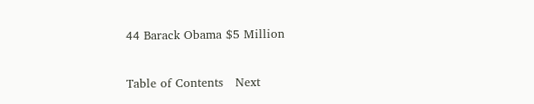44 Barack Obama $5 Million

Table of Contents   Next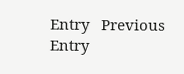Entry   Previous Entry